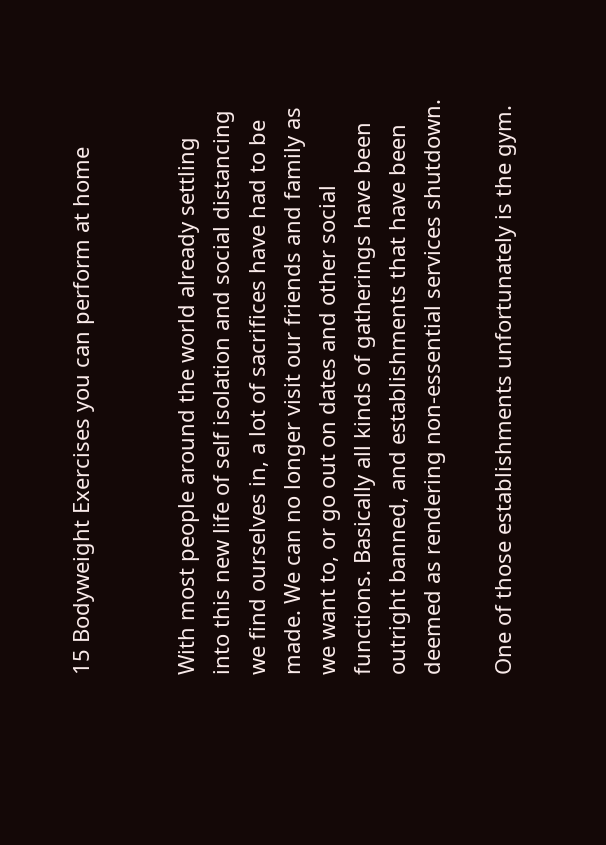15 Bodyweight Exercises you can perform at home


With most people around the world already settling into this new life of self isolation and social distancing we find ourselves in, a lot of sacrifices have had to be made. We can no longer visit our friends and family as we want to, or go out on dates and other social functions. Basically all kinds of gatherings have been outright banned, and establishments that have been deemed as rendering non-essential services shutdown.

One of those establishments unfortunately is the gym.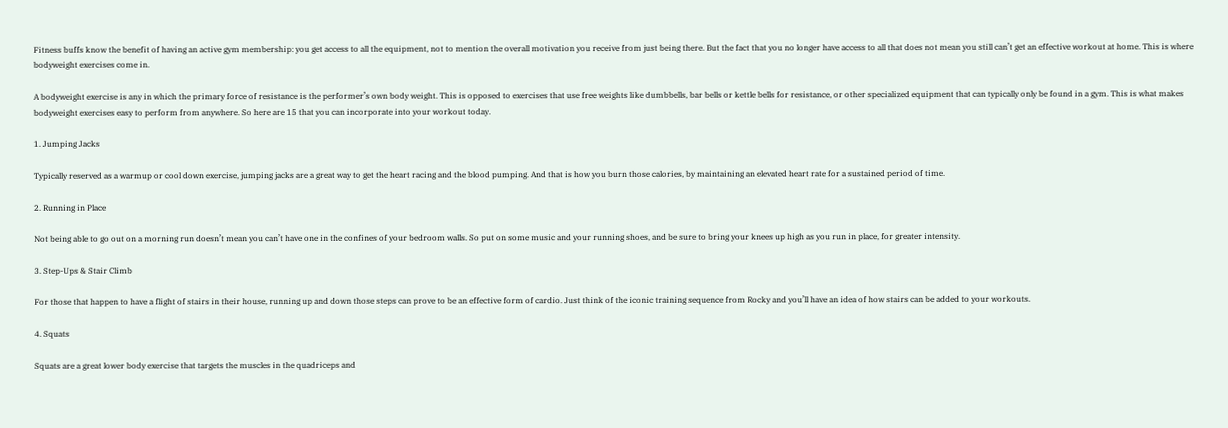Fitness buffs know the benefit of having an active gym membership: you get access to all the equipment, not to mention the overall motivation you receive from just being there. But the fact that you no longer have access to all that does not mean you still can’t get an effective workout at home. This is where bodyweight exercises come in.

A bodyweight exercise is any in which the primary force of resistance is the performer’s own body weight. This is opposed to exercises that use free weights like dumbbells, bar bells or kettle bells for resistance, or other specialized equipment that can typically only be found in a gym. This is what makes bodyweight exercises easy to perform from anywhere. So here are 15 that you can incorporate into your workout today.

1. Jumping Jacks

Typically reserved as a warmup or cool down exercise, jumping jacks are a great way to get the heart racing and the blood pumping. And that is how you burn those calories, by maintaining an elevated heart rate for a sustained period of time.

2. Running in Place

Not being able to go out on a morning run doesn’t mean you can’t have one in the confines of your bedroom walls. So put on some music and your running shoes, and be sure to bring your knees up high as you run in place, for greater intensity.

3. Step-Ups & Stair Climb

For those that happen to have a flight of stairs in their house, running up and down those steps can prove to be an effective form of cardio. Just think of the iconic training sequence from Rocky and you’ll have an idea of how stairs can be added to your workouts.

4. Squats

Squats are a great lower body exercise that targets the muscles in the quadriceps and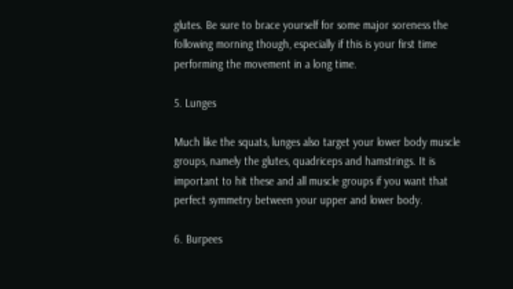glutes. Be sure to brace yourself for some major soreness the following morning though, especially if this is your first time performing the movement in a long time.

5. Lunges

Much like the squats, lunges also target your lower body muscle groups, namely the glutes, quadriceps and hamstrings. It is important to hit these and all muscle groups if you want that perfect symmetry between your upper and lower body.

6. Burpees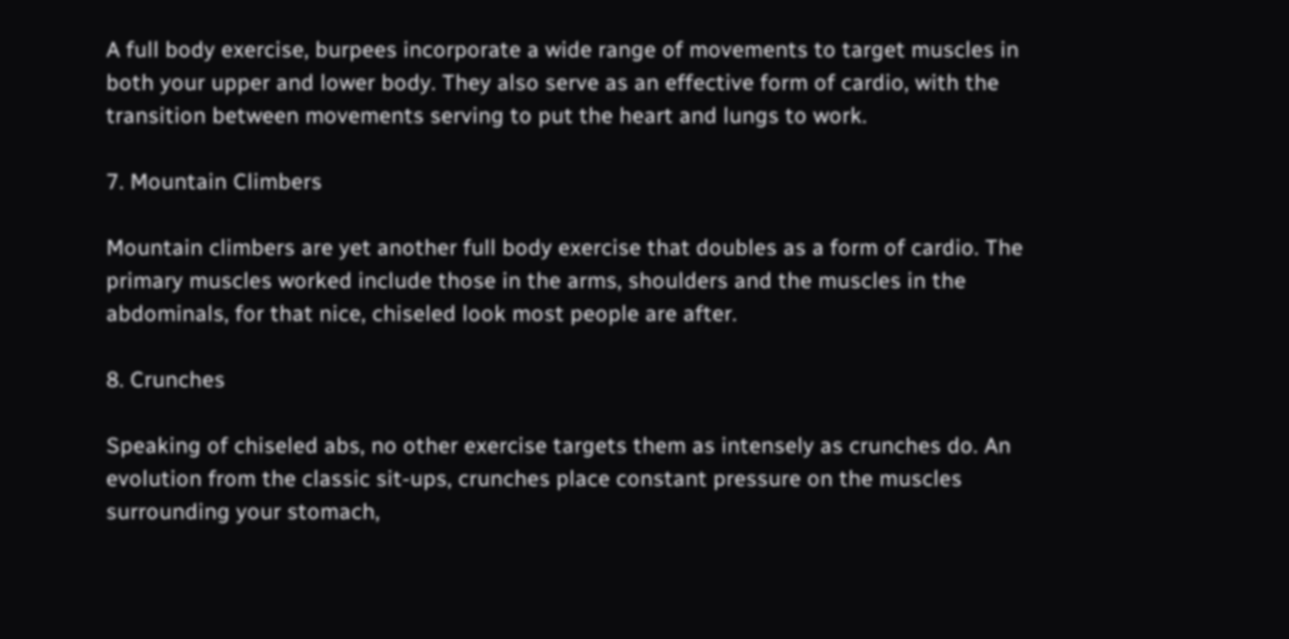A full body exercise, burpees incorporate a wide range of movements to target muscles in both your upper and lower body. They also serve as an effective form of cardio, with the transition between movements serving to put the heart and lungs to work.

7. Mountain Climbers

Mountain climbers are yet another full body exercise that doubles as a form of cardio. The primary muscles worked include those in the arms, shoulders and the muscles in the abdominals, for that nice, chiseled look most people are after.

8. Crunches

Speaking of chiseled abs, no other exercise targets them as intensely as crunches do. An evolution from the classic sit-ups, crunches place constant pressure on the muscles surrounding your stomach,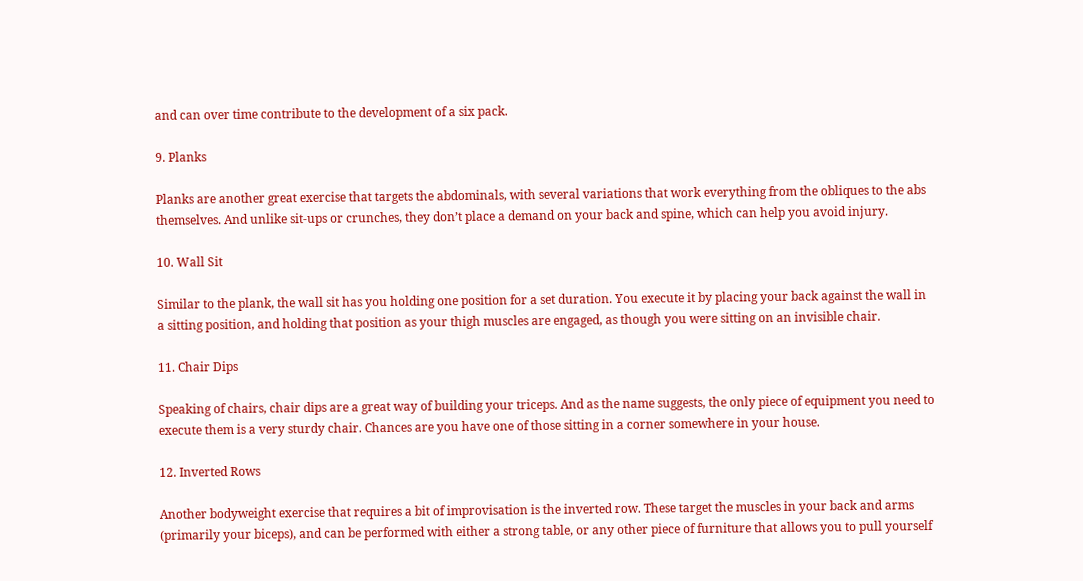and can over time contribute to the development of a six pack.

9. Planks

Planks are another great exercise that targets the abdominals, with several variations that work everything from the obliques to the abs themselves. And unlike sit-ups or crunches, they don’t place a demand on your back and spine, which can help you avoid injury.

10. Wall Sit

Similar to the plank, the wall sit has you holding one position for a set duration. You execute it by placing your back against the wall in a sitting position, and holding that position as your thigh muscles are engaged, as though you were sitting on an invisible chair.

11. Chair Dips

Speaking of chairs, chair dips are a great way of building your triceps. And as the name suggests, the only piece of equipment you need to execute them is a very sturdy chair. Chances are you have one of those sitting in a corner somewhere in your house.

12. Inverted Rows

Another bodyweight exercise that requires a bit of improvisation is the inverted row. These target the muscles in your back and arms (primarily your biceps), and can be performed with either a strong table, or any other piece of furniture that allows you to pull yourself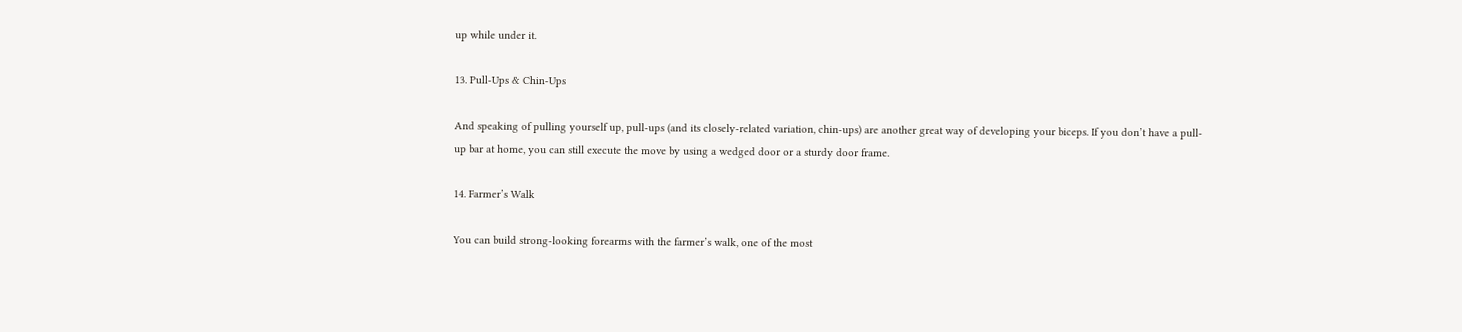up while under it.

13. Pull-Ups & Chin-Ups

And speaking of pulling yourself up, pull-ups (and its closely-related variation, chin-ups) are another great way of developing your biceps. If you don’t have a pull-up bar at home, you can still execute the move by using a wedged door or a sturdy door frame.

14. Farmer’s Walk

You can build strong-looking forearms with the farmer’s walk, one of the most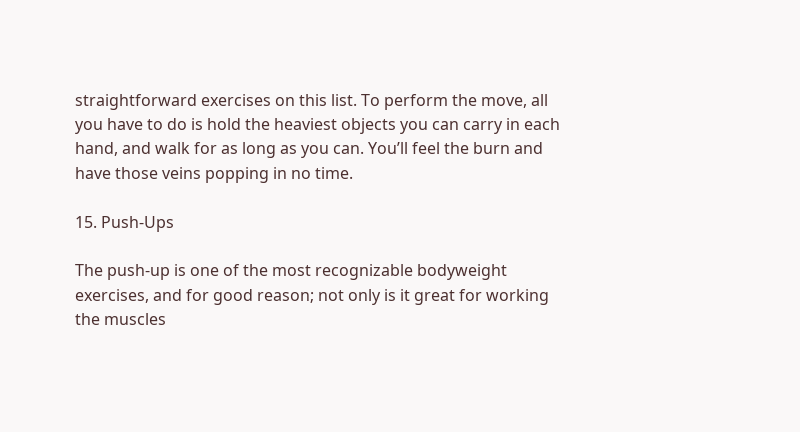straightforward exercises on this list. To perform the move, all you have to do is hold the heaviest objects you can carry in each hand, and walk for as long as you can. You’ll feel the burn and have those veins popping in no time.

15. Push-Ups

The push-up is one of the most recognizable bodyweight exercises, and for good reason; not only is it great for working the muscles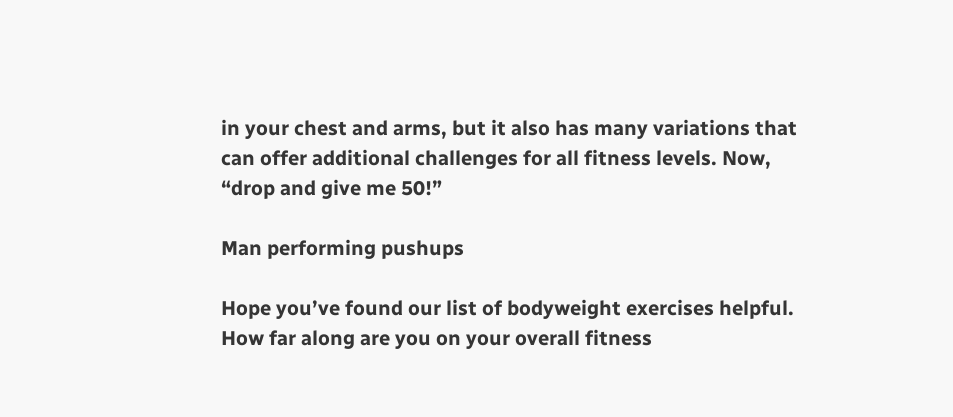in your chest and arms, but it also has many variations that can offer additional challenges for all fitness levels. Now, “drop and give me 50!”

Man performing pushups

Hope you’ve found our list of bodyweight exercises helpful. How far along are you on your overall fitness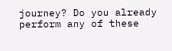journey? Do you already perform any of these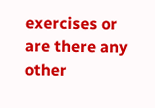exercises or are there any other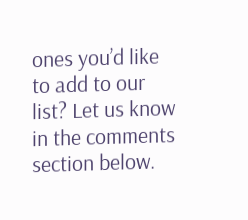ones you’d like to add to our list? Let us know in the comments section below.